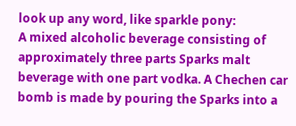look up any word, like sparkle pony:
A mixed alcoholic beverage consisting of approximately three parts Sparks malt beverage with one part vodka. A Chechen car bomb is made by pouring the Sparks into a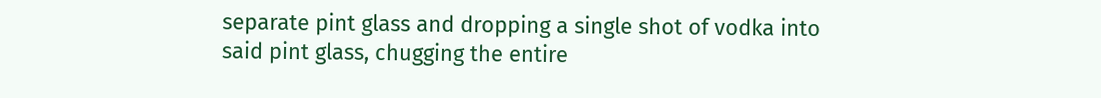separate pint glass and dropping a single shot of vodka into said pint glass, chugging the entire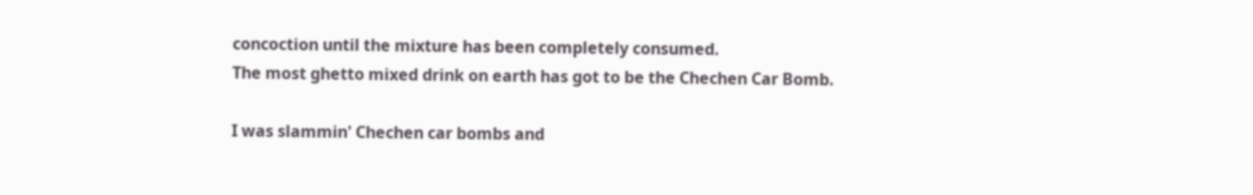concoction until the mixture has been completely consumed.
The most ghetto mixed drink on earth has got to be the Chechen Car Bomb.

I was slammin' Chechen car bombs and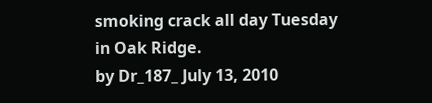smoking crack all day Tuesday in Oak Ridge.
by Dr_187_ July 13, 2010